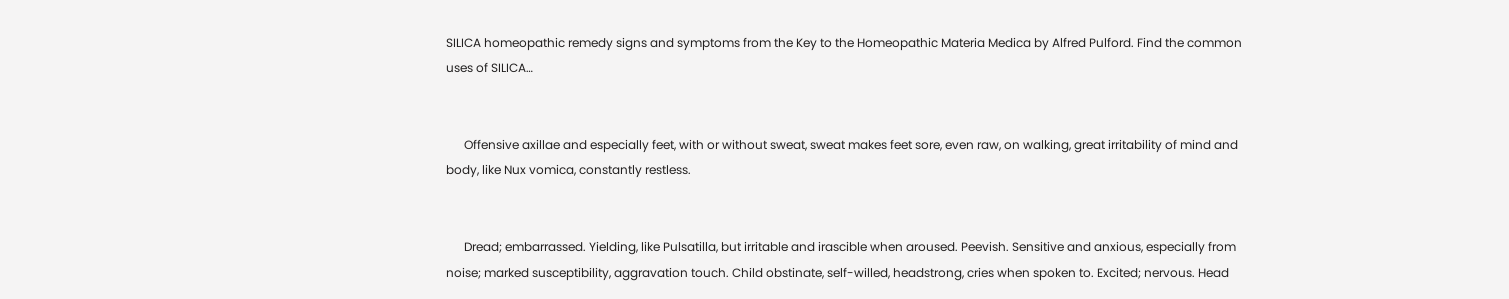SILICA homeopathic remedy signs and symptoms from the Key to the Homeopathic Materia Medica by Alfred Pulford. Find the common uses of SILICA…


      Offensive axillae and especially feet, with or without sweat, sweat makes feet sore, even raw, on walking, great irritability of mind and body, like Nux vomica, constantly restless.


      Dread; embarrassed. Yielding, like Pulsatilla, but irritable and irascible when aroused. Peevish. Sensitive and anxious, especially from noise; marked susceptibility, aggravation touch. Child obstinate, self-willed, headstrong, cries when spoken to. Excited; nervous. Head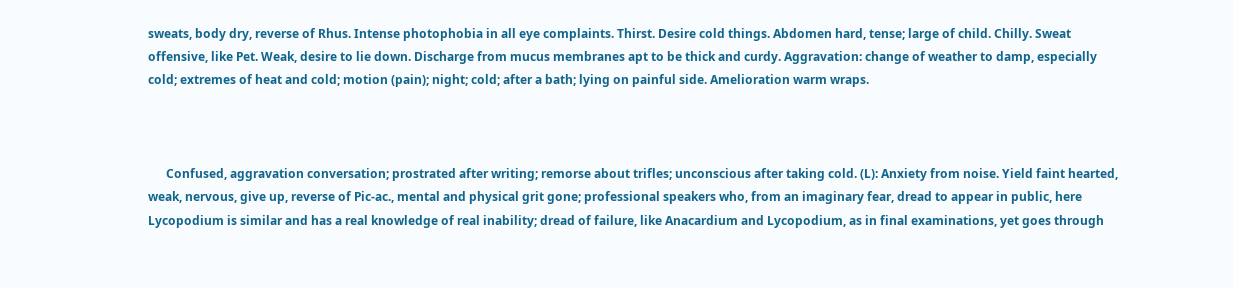sweats, body dry, reverse of Rhus. Intense photophobia in all eye complaints. Thirst. Desire cold things. Abdomen hard, tense; large of child. Chilly. Sweat offensive, like Pet. Weak, desire to lie down. Discharge from mucus membranes apt to be thick and curdy. Aggravation: change of weather to damp, especially cold; extremes of heat and cold; motion (pain); night; cold; after a bath; lying on painful side. Amelioration warm wraps.



      Confused, aggravation conversation; prostrated after writing; remorse about trifles; unconscious after taking cold. (L): Anxiety from noise. Yield faint hearted, weak, nervous, give up, reverse of Pic-ac., mental and physical grit gone; professional speakers who, from an imaginary fear, dread to appear in public, here Lycopodium is similar and has a real knowledge of real inability; dread of failure, like Anacardium and Lycopodium, as in final examinations, yet goes through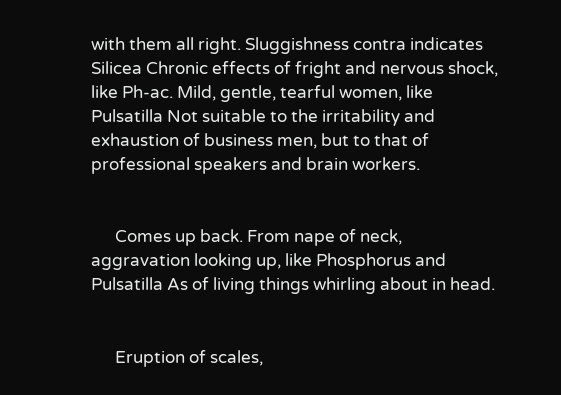with them all right. Sluggishness contra indicates Silicea Chronic effects of fright and nervous shock, like Ph-ac. Mild, gentle, tearful women, like Pulsatilla Not suitable to the irritability and exhaustion of business men, but to that of professional speakers and brain workers.


      Comes up back. From nape of neck, aggravation looking up, like Phosphorus and Pulsatilla As of living things whirling about in head.


      Eruption of scales,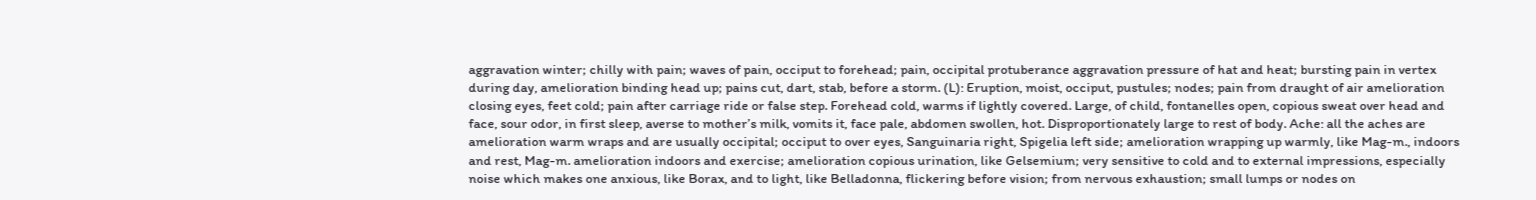aggravation winter; chilly with pain; waves of pain, occiput to forehead; pain, occipital protuberance aggravation pressure of hat and heat; bursting pain in vertex during day, amelioration binding head up; pains cut, dart, stab, before a storm. (L): Eruption, moist, occiput, pustules; nodes; pain from draught of air amelioration closing eyes, feet cold; pain after carriage ride or false step. Forehead cold, warms if lightly covered. Large, of child, fontanelles open, copious sweat over head and face, sour odor, in first sleep, averse to mother’s milk, vomits it, face pale, abdomen swollen, hot. Disproportionately large to rest of body. Ache: all the aches are amelioration warm wraps and are usually occipital; occiput to over eyes, Sanguinaria right, Spigelia left side; amelioration wrapping up warmly, like Mag-m., indoors and rest, Mag-m. amelioration indoors and exercise; amelioration copious urination, like Gelsemium; very sensitive to cold and to external impressions, especially noise which makes one anxious, like Borax, and to light, like Belladonna, flickering before vision; from nervous exhaustion; small lumps or nodes on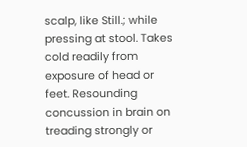scalp, like Still.; while pressing at stool. Takes cold readily from exposure of head or feet. Resounding concussion in brain on treading strongly or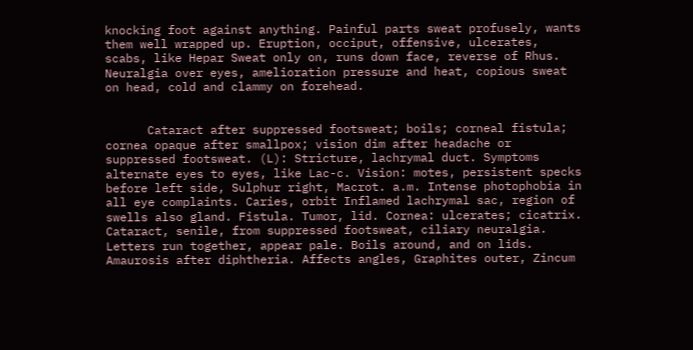knocking foot against anything. Painful parts sweat profusely, wants them well wrapped up. Eruption, occiput, offensive, ulcerates, scabs, like Hepar Sweat only on, runs down face, reverse of Rhus. Neuralgia over eyes, amelioration pressure and heat, copious sweat on head, cold and clammy on forehead.


      Cataract after suppressed footsweat; boils; corneal fistula; cornea opaque after smallpox; vision dim after headache or suppressed footsweat. (L): Stricture, lachrymal duct. Symptoms alternate eyes to eyes, like Lac-c. Vision: motes, persistent specks before left side, Sulphur right, Macrot. a.m. Intense photophobia in all eye complaints. Caries, orbit Inflamed lachrymal sac, region of swells also gland. Fistula. Tumor, lid. Cornea: ulcerates; cicatrix. Cataract, senile, from suppressed footsweat, ciliary neuralgia. Letters run together, appear pale. Boils around, and on lids. Amaurosis after diphtheria. Affects angles, Graphites outer, Zincum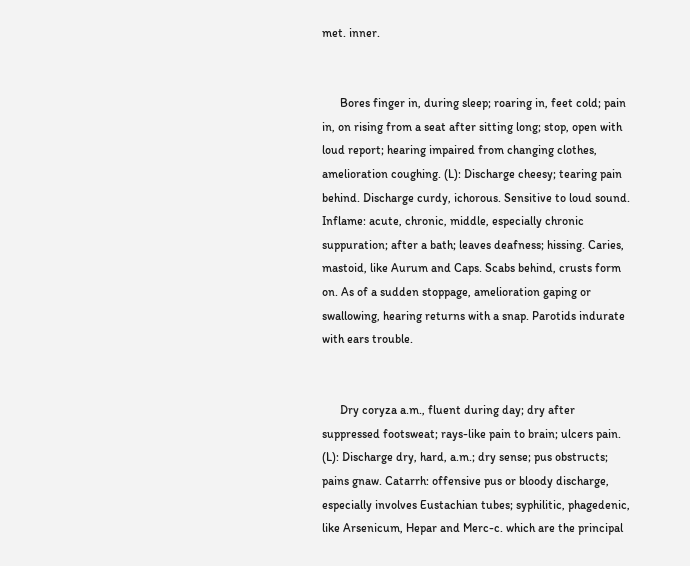met. inner.


      Bores finger in, during sleep; roaring in, feet cold; pain in, on rising from a seat after sitting long; stop, open with loud report; hearing impaired from changing clothes, amelioration coughing. (L): Discharge cheesy; tearing pain behind. Discharge curdy, ichorous. Sensitive to loud sound. Inflame: acute, chronic, middle, especially chronic suppuration; after a bath; leaves deafness; hissing. Caries, mastoid, like Aurum and Caps. Scabs behind, crusts form on. As of a sudden stoppage, amelioration gaping or swallowing, hearing returns with a snap. Parotids indurate with ears trouble.


      Dry coryza a.m., fluent during day; dry after suppressed footsweat; rays-like pain to brain; ulcers pain. (L): Discharge dry, hard, a.m.; dry sense; pus obstructs; pains gnaw. Catarrh: offensive pus or bloody discharge, especially involves Eustachian tubes; syphilitic, phagedenic, like Arsenicum, Hepar and Merc-c. which are the principal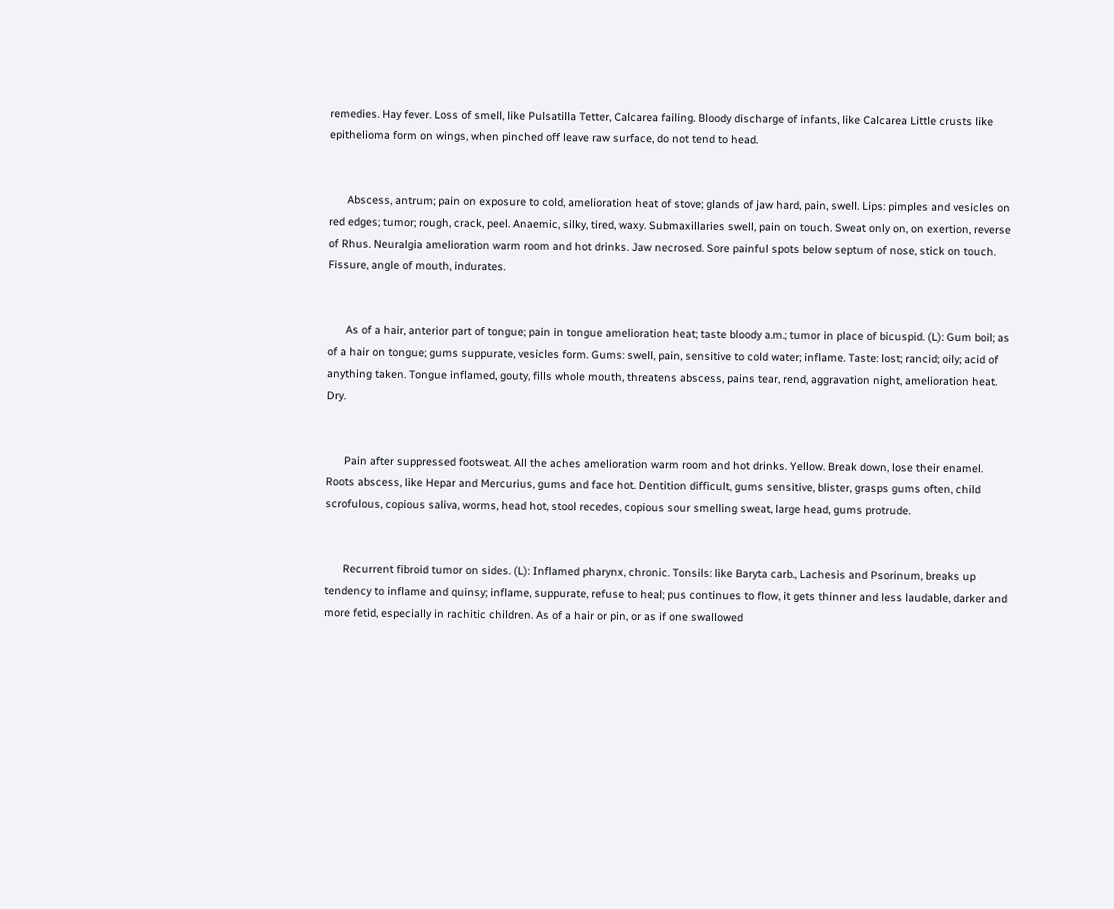remedies. Hay fever. Loss of smell, like Pulsatilla Tetter, Calcarea failing. Bloody discharge of infants, like Calcarea Little crusts like epithelioma form on wings, when pinched off leave raw surface, do not tend to head.


      Abscess, antrum; pain on exposure to cold, amelioration heat of stove; glands of jaw hard, pain, swell. Lips: pimples and vesicles on red edges; tumor; rough, crack, peel. Anaemic, silky, tired, waxy. Submaxillaries swell, pain on touch. Sweat only on, on exertion, reverse of Rhus. Neuralgia amelioration warm room and hot drinks. Jaw necrosed. Sore painful spots below septum of nose, stick on touch. Fissure, angle of mouth, indurates.


      As of a hair, anterior part of tongue; pain in tongue amelioration heat; taste bloody a.m.; tumor in place of bicuspid. (L): Gum boil; as of a hair on tongue; gums suppurate, vesicles form. Gums: swell, pain, sensitive to cold water; inflame. Taste: lost; rancid; oily; acid of anything taken. Tongue inflamed, gouty, fills whole mouth, threatens abscess, pains tear, rend, aggravation night, amelioration heat. Dry.


      Pain after suppressed footsweat. All the aches amelioration warm room and hot drinks. Yellow. Break down, lose their enamel. Roots abscess, like Hepar and Mercurius, gums and face hot. Dentition difficult, gums sensitive, blister, grasps gums often, child scrofulous, copious saliva, worms, head hot, stool recedes, copious sour smelling sweat, large head, gums protrude.


      Recurrent fibroid tumor on sides. (L): Inflamed pharynx, chronic. Tonsils: like Baryta carb., Lachesis and Psorinum, breaks up tendency to inflame and quinsy; inflame, suppurate, refuse to heal; pus continues to flow, it gets thinner and less laudable, darker and more fetid, especially in rachitic children. As of a hair or pin, or as if one swallowed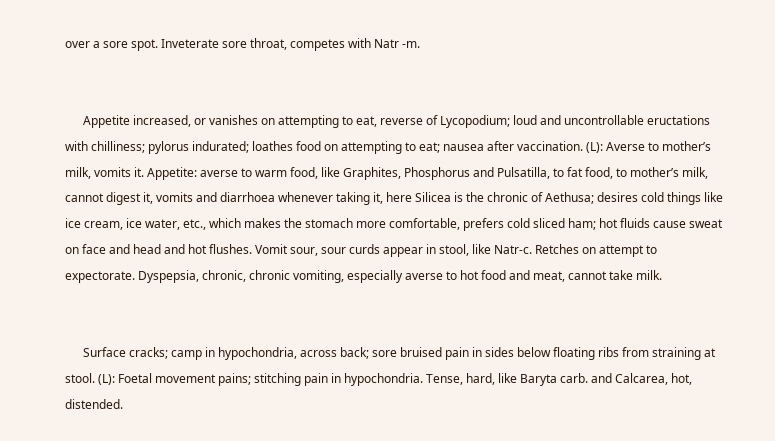over a sore spot. Inveterate sore throat, competes with Natr -m.


      Appetite increased, or vanishes on attempting to eat, reverse of Lycopodium; loud and uncontrollable eructations with chilliness; pylorus indurated; loathes food on attempting to eat; nausea after vaccination. (L): Averse to mother’s milk, vomits it. Appetite: averse to warm food, like Graphites, Phosphorus and Pulsatilla, to fat food, to mother’s milk, cannot digest it, vomits and diarrhoea whenever taking it, here Silicea is the chronic of Aethusa; desires cold things like ice cream, ice water, etc., which makes the stomach more comfortable, prefers cold sliced ham; hot fluids cause sweat on face and head and hot flushes. Vomit sour, sour curds appear in stool, like Natr-c. Retches on attempt to expectorate. Dyspepsia, chronic, chronic vomiting, especially averse to hot food and meat, cannot take milk.


      Surface cracks; camp in hypochondria, across back; sore bruised pain in sides below floating ribs from straining at stool. (L): Foetal movement pains; stitching pain in hypochondria. Tense, hard, like Baryta carb. and Calcarea, hot, distended.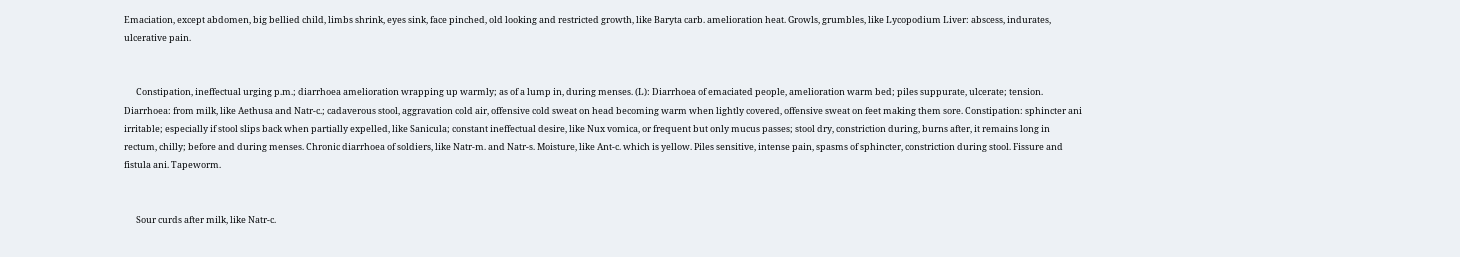Emaciation, except abdomen, big bellied child, limbs shrink, eyes sink, face pinched, old looking and restricted growth, like Baryta carb. amelioration heat. Growls, grumbles, like Lycopodium Liver: abscess, indurates, ulcerative pain.


      Constipation, ineffectual urging p.m.; diarrhoea amelioration wrapping up warmly; as of a lump in, during menses. (L): Diarrhoea of emaciated people, amelioration warm bed; piles suppurate, ulcerate; tension. Diarrhoea: from milk, like Aethusa and Natr-c.; cadaverous stool, aggravation cold air, offensive cold sweat on head becoming warm when lightly covered, offensive sweat on feet making them sore. Constipation: sphincter ani irritable; especially if stool slips back when partially expelled, like Sanicula; constant ineffectual desire, like Nux vomica, or frequent but only mucus passes; stool dry, constriction during, burns after, it remains long in rectum, chilly; before and during menses. Chronic diarrhoea of soldiers, like Natr-m. and Natr-s. Moisture, like Ant-c. which is yellow. Piles sensitive, intense pain, spasms of sphincter, constriction during stool. Fissure and fistula ani. Tapeworm.


      Sour curds after milk, like Natr-c.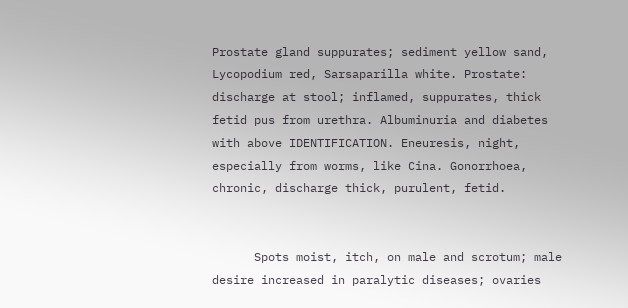Prostate gland suppurates; sediment yellow sand, Lycopodium red, Sarsaparilla white. Prostate: discharge at stool; inflamed, suppurates, thick fetid pus from urethra. Albuminuria and diabetes with above IDENTIFICATION. Eneuresis, night, especially from worms, like Cina. Gonorrhoea, chronic, discharge thick, purulent, fetid.


      Spots moist, itch, on male and scrotum; male desire increased in paralytic diseases; ovaries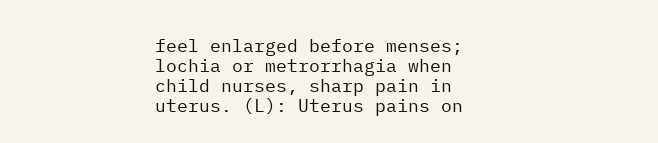feel enlarged before menses; lochia or metrorrhagia when child nurses, sharp pain in uterus. (L): Uterus pains on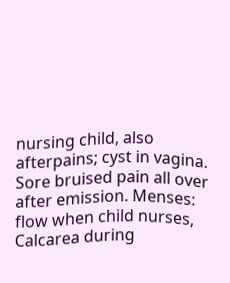nursing child, also afterpains; cyst in vagina. Sore bruised pain all over after emission. Menses: flow when child nurses, Calcarea during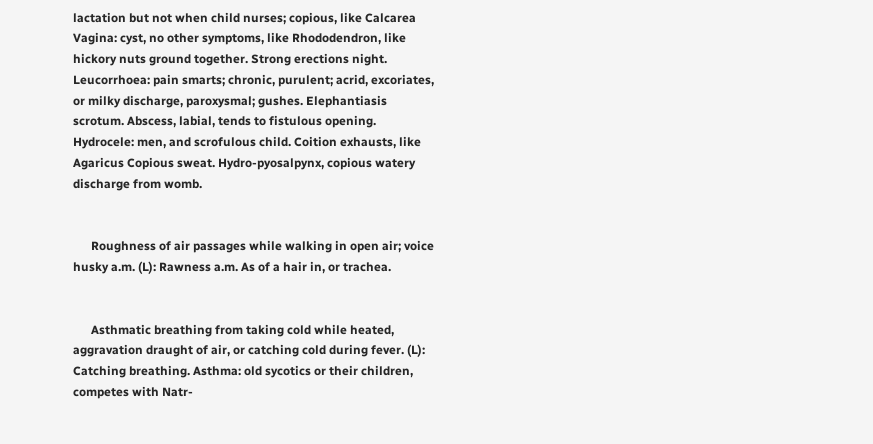lactation but not when child nurses; copious, like Calcarea Vagina: cyst, no other symptoms, like Rhododendron, like hickory nuts ground together. Strong erections night. Leucorrhoea: pain smarts; chronic, purulent; acrid, excoriates, or milky discharge, paroxysmal; gushes. Elephantiasis scrotum. Abscess, labial, tends to fistulous opening. Hydrocele: men, and scrofulous child. Coition exhausts, like Agaricus Copious sweat. Hydro-pyosalpynx, copious watery discharge from womb.


      Roughness of air passages while walking in open air; voice husky a.m. (L): Rawness a.m. As of a hair in, or trachea.


      Asthmatic breathing from taking cold while heated, aggravation draught of air, or catching cold during fever. (L): Catching breathing. Asthma: old sycotics or their children, competes with Natr-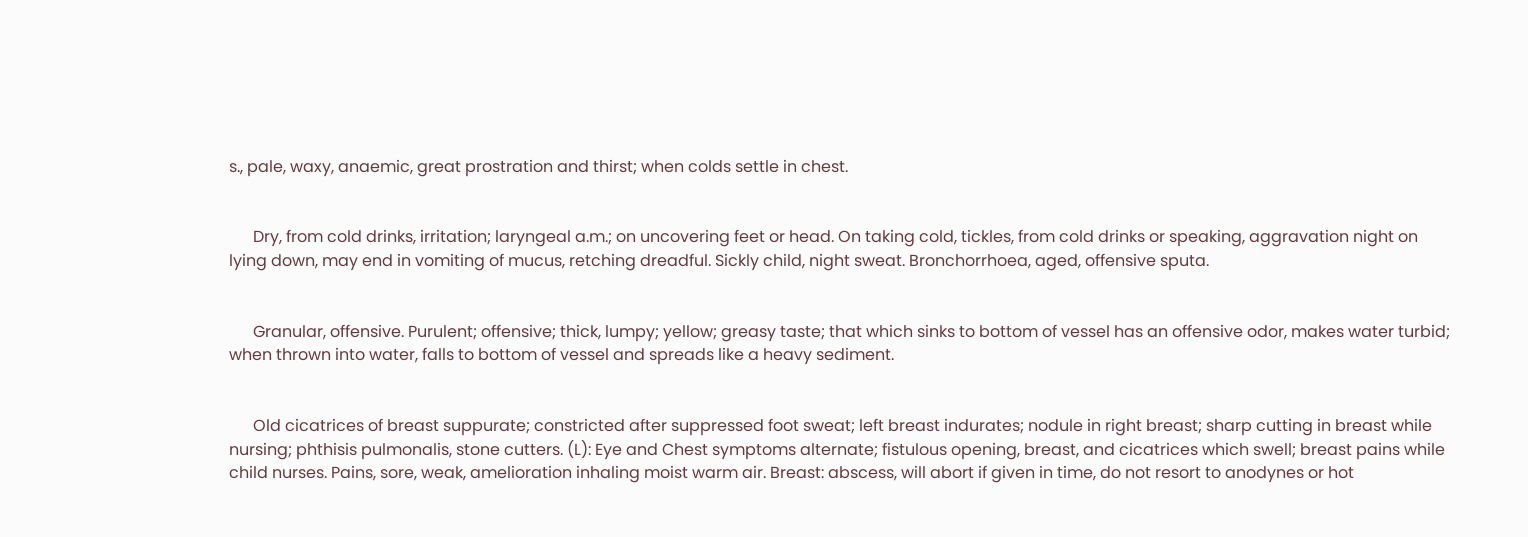s., pale, waxy, anaemic, great prostration and thirst; when colds settle in chest.


      Dry, from cold drinks, irritation; laryngeal a.m.; on uncovering feet or head. On taking cold, tickles, from cold drinks or speaking, aggravation night on lying down, may end in vomiting of mucus, retching dreadful. Sickly child, night sweat. Bronchorrhoea, aged, offensive sputa.


      Granular, offensive. Purulent; offensive; thick, lumpy; yellow; greasy taste; that which sinks to bottom of vessel has an offensive odor, makes water turbid; when thrown into water, falls to bottom of vessel and spreads like a heavy sediment.


      Old cicatrices of breast suppurate; constricted after suppressed foot sweat; left breast indurates; nodule in right breast; sharp cutting in breast while nursing; phthisis pulmonalis, stone cutters. (L): Eye and Chest symptoms alternate; fistulous opening, breast, and cicatrices which swell; breast pains while child nurses. Pains, sore, weak, amelioration inhaling moist warm air. Breast: abscess, will abort if given in time, do not resort to anodynes or hot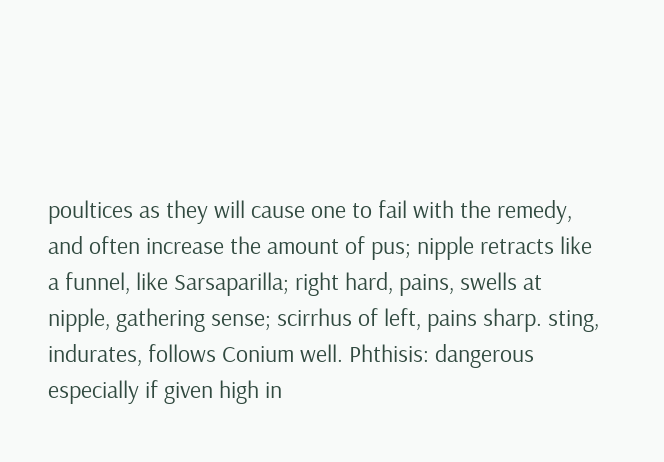poultices as they will cause one to fail with the remedy, and often increase the amount of pus; nipple retracts like a funnel, like Sarsaparilla; right hard, pains, swells at nipple, gathering sense; scirrhus of left, pains sharp. sting, indurates, follows Conium well. Phthisis: dangerous especially if given high in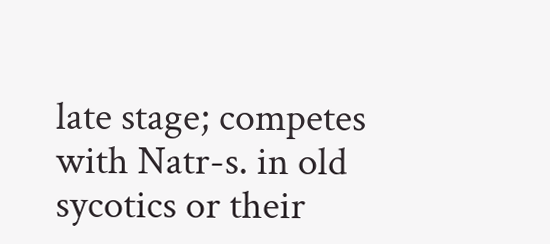late stage; competes with Natr-s. in old sycotics or their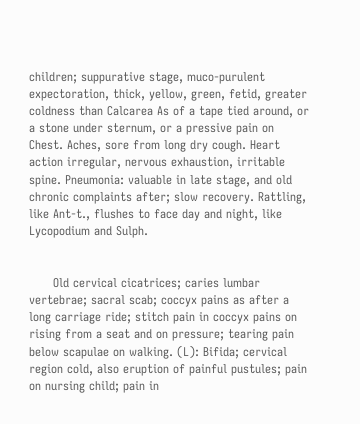children; suppurative stage, muco-purulent expectoration, thick, yellow, green, fetid, greater coldness than Calcarea As of a tape tied around, or a stone under sternum, or a pressive pain on Chest. Aches, sore from long dry cough. Heart action irregular, nervous exhaustion, irritable spine. Pneumonia: valuable in late stage, and old chronic complaints after; slow recovery. Rattling, like Ant-t., flushes to face day and night, like Lycopodium and Sulph.


      Old cervical cicatrices; caries lumbar vertebrae; sacral scab; coccyx pains as after a long carriage ride; stitch pain in coccyx pains on rising from a seat and on pressure; tearing pain below scapulae on walking. (L): Bifida; cervical region cold, also eruption of painful pustules; pain on nursing child; pain in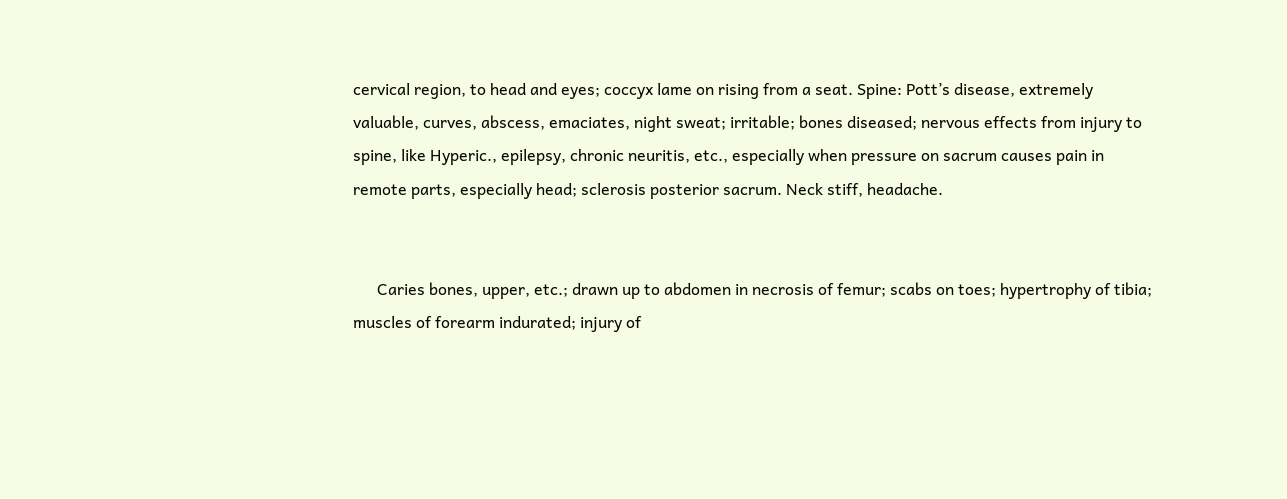cervical region, to head and eyes; coccyx lame on rising from a seat. Spine: Pott’s disease, extremely valuable, curves, abscess, emaciates, night sweat; irritable; bones diseased; nervous effects from injury to spine, like Hyperic., epilepsy, chronic neuritis, etc., especially when pressure on sacrum causes pain in remote parts, especially head; sclerosis posterior sacrum. Neck stiff, headache.


      Caries bones, upper, etc.; drawn up to abdomen in necrosis of femur; scabs on toes; hypertrophy of tibia; muscles of forearm indurated; injury of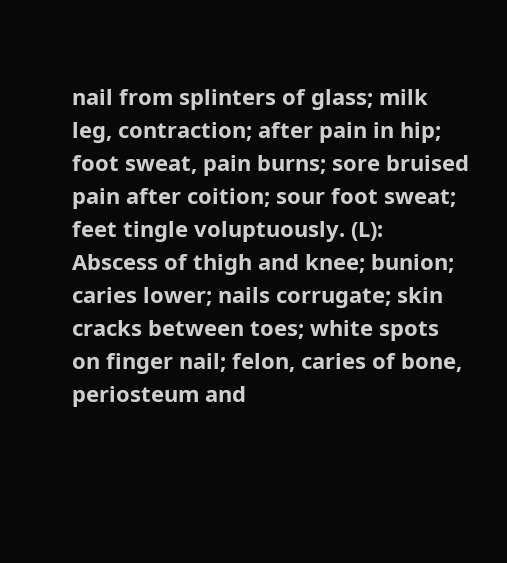nail from splinters of glass; milk leg, contraction; after pain in hip; foot sweat, pain burns; sore bruised pain after coition; sour foot sweat; feet tingle voluptuously. (L): Abscess of thigh and knee; bunion; caries lower; nails corrugate; skin cracks between toes; white spots on finger nail; felon, caries of bone, periosteum and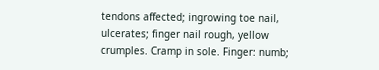tendons affected; ingrowing toe nail, ulcerates; finger nail rough, yellow crumples. Cramp in sole. Finger: numb;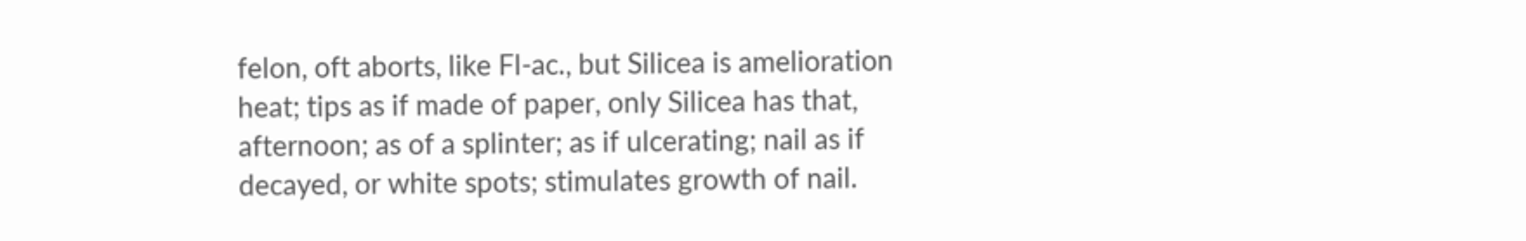felon, oft aborts, like Fl-ac., but Silicea is amelioration heat; tips as if made of paper, only Silicea has that, afternoon; as of a splinter; as if ulcerating; nail as if decayed, or white spots; stimulates growth of nail.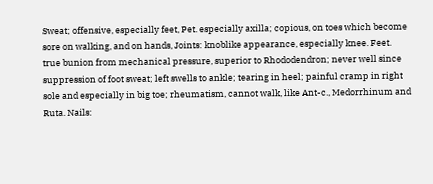Sweat; offensive, especially feet, Pet. especially axilla; copious, on toes which become sore on walking, and on hands, Joints: knoblike appearance, especially knee. Feet. true bunion from mechanical pressure, superior to Rhododendron; never well since suppression of foot sweat; left swells to ankle; tearing in heel; painful cramp in right sole and especially in big toe; rheumatism, cannot walk, like Ant-c., Medorrhinum and Ruta. Nails: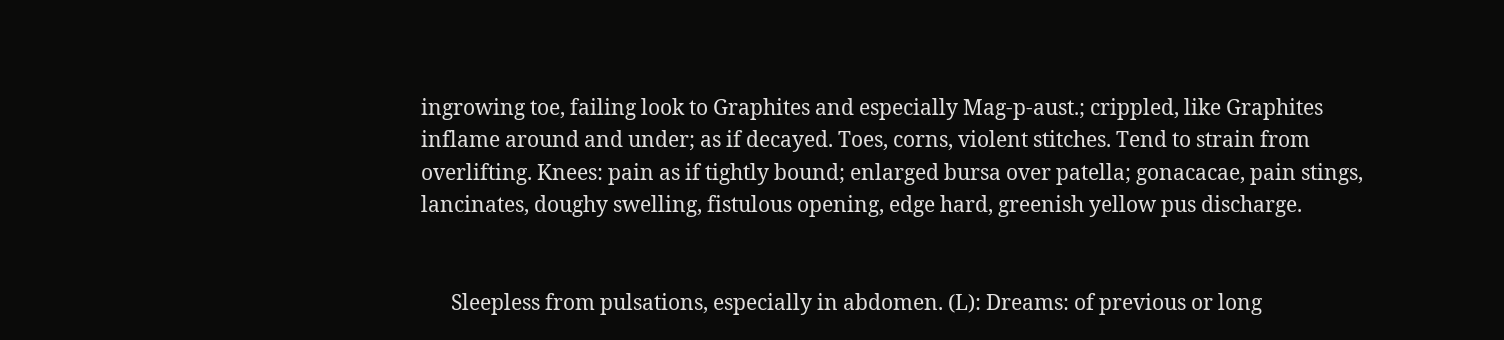ingrowing toe, failing look to Graphites and especially Mag-p-aust.; crippled, like Graphites inflame around and under; as if decayed. Toes, corns, violent stitches. Tend to strain from overlifting. Knees: pain as if tightly bound; enlarged bursa over patella; gonacacae, pain stings, lancinates, doughy swelling, fistulous opening, edge hard, greenish yellow pus discharge.


      Sleepless from pulsations, especially in abdomen. (L): Dreams: of previous or long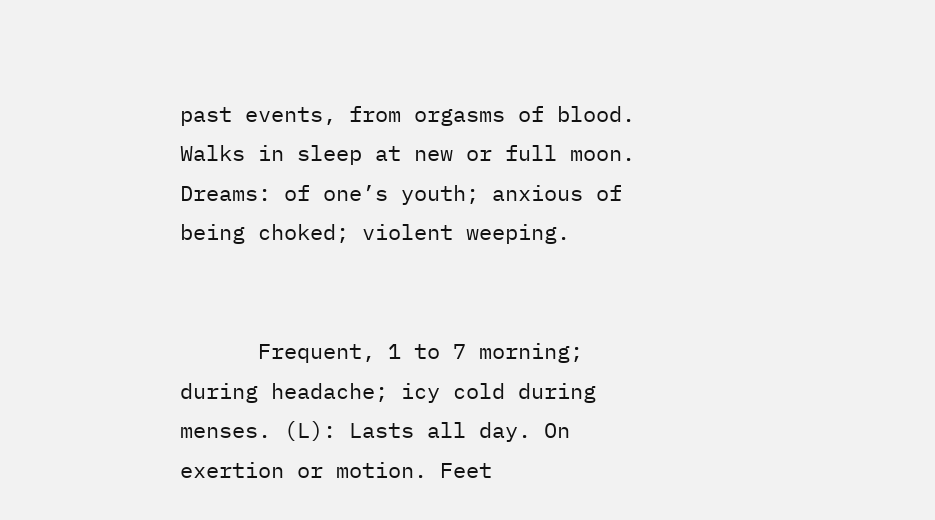past events, from orgasms of blood. Walks in sleep at new or full moon. Dreams: of one’s youth; anxious of being choked; violent weeping.


      Frequent, 1 to 7 morning; during headache; icy cold during menses. (L): Lasts all day. On exertion or motion. Feet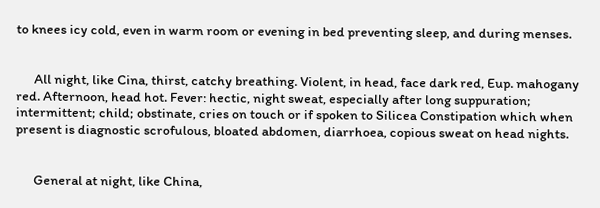to knees icy cold, even in warm room or evening in bed preventing sleep, and during menses.


      All night, like Cina, thirst, catchy breathing. Violent, in head, face dark red, Eup. mahogany red. Afternoon, head hot. Fever: hectic, night sweat, especially after long suppuration; intermittent; child; obstinate, cries on touch or if spoken to Silicea Constipation which when present is diagnostic scrofulous, bloated abdomen, diarrhoea, copious sweat on head nights.


      General at night, like China,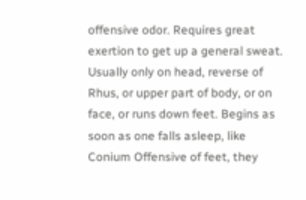offensive odor. Requires great exertion to get up a general sweat. Usually only on head, reverse of Rhus, or upper part of body, or on face, or runs down feet. Begins as soon as one falls asleep, like Conium Offensive of feet, they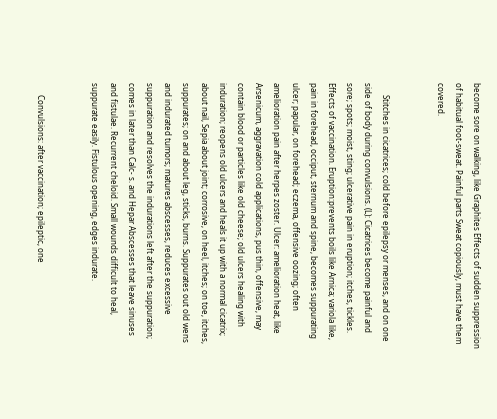become sore on walking, like Graphites Effects of sudden suppression of habitual foot-sweat. Painful parts Sweat copiously, must have them covered.


      Stitches in cicatrices; cold before epilepsy or menses, and on one side of body during convulsions. (L): Cicatrices become painful and sore; spots; moist, sting; ulcerative pain in eruption; itches, tickles. Effects of vaccination. Eruption:prevents boils like Arnica; variola like, pain in forehead, occiput, sternum and spine, becomes suppurating ulcer; papular, on forehead; eczema, offensive oozing; often amelioration pain after herpes zoster. Ulcer: amelioration heat, like Arsenicum, aggravation cold applications, pus thin, offensive, may contain blood or particles like old cheese; old ulcers healing with induration; reopens old ulcers and heals it up with a normal cicatrix; about nail, Sepia about joint; corrosive, on heel, itches; on toe, itches, suppurates; on and about leg, sticks, burns. Suppurates out old wens and indurated tumors; matures abscesses, reduces excessive suppuration and resolves the indurations left after the suppuration; comes in later than Calc- s. and Hepar Abscesses that leave sinuses and fistulae. Recurrent cheloid. Small wounds difficult to heal, suppurate easily. Fistulous opening, edges indurate.


      Convulsions: after vaccination; epileptic, one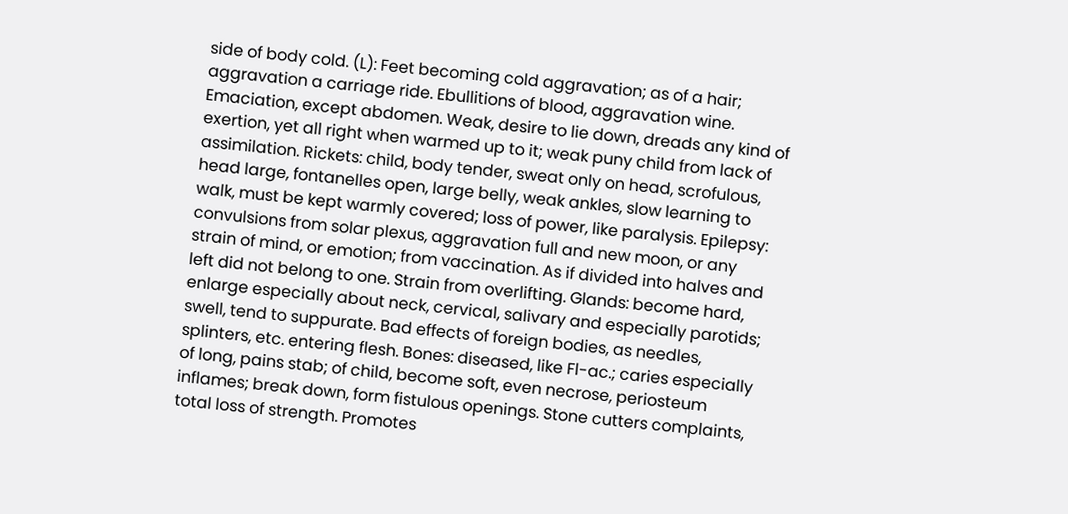side of body cold. (L): Feet becoming cold aggravation; as of a hair; aggravation a carriage ride. Ebullitions of blood, aggravation wine. Emaciation, except abdomen. Weak, desire to lie down, dreads any kind of exertion, yet all right when warmed up to it; weak puny child from lack of assimilation. Rickets: child, body tender, sweat only on head, scrofulous, head large, fontanelles open, large belly, weak ankles, slow learning to walk, must be kept warmly covered; loss of power, like paralysis. Epilepsy: convulsions from solar plexus, aggravation full and new moon, or any strain of mind, or emotion; from vaccination. As if divided into halves and left did not belong to one. Strain from overlifting. Glands: become hard, enlarge especially about neck, cervical, salivary and especially parotids; swell, tend to suppurate. Bad effects of foreign bodies, as needles, splinters, etc. entering flesh. Bones: diseased, like Fl-ac.; caries especially of long, pains stab; of child, become soft, even necrose, periosteum inflames; break down, form fistulous openings. Stone cutters complaints, total loss of strength. Promotes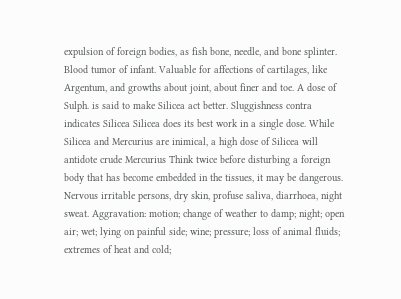expulsion of foreign bodies, as fish bone, needle, and bone splinter. Blood tumor of infant. Valuable for affections of cartilages, like Argentum, and growths about joint, about finer and toe. A dose of Sulph. is said to make Silicea act better. Sluggishness contra indicates Silicea Silicea does its best work in a single dose. While Silicea and Mercurius are inimical, a high dose of Silicea will antidote crude Mercurius Think twice before disturbing a foreign body that has become embedded in the tissues, it may be dangerous. Nervous irritable persons, dry skin, profuse saliva, diarrhoea, night sweat. Aggravation: motion; change of weather to damp; night; open air; wet; lying on painful side; wine; pressure; loss of animal fluids; extremes of heat and cold;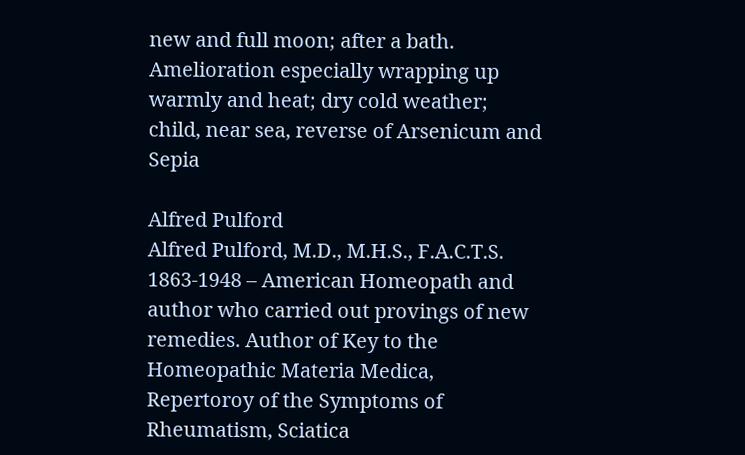new and full moon; after a bath. Amelioration especially wrapping up warmly and heat; dry cold weather; child, near sea, reverse of Arsenicum and Sepia

Alfred Pulford
Alfred Pulford, M.D., M.H.S., F.A.C.T.S. 1863-1948 – American Homeopath and author who carried out provings of new remedies. Author of Key to the Homeopathic Materia Medica, Repertoroy of the Symptoms of Rheumatism, Sciatica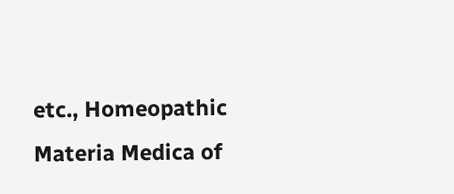etc., Homeopathic Materia Medica of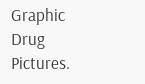Graphic Drug Pictures.